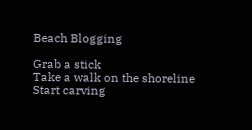Beach Blogging

Grab a stick
Take a walk on the shoreline
Start carving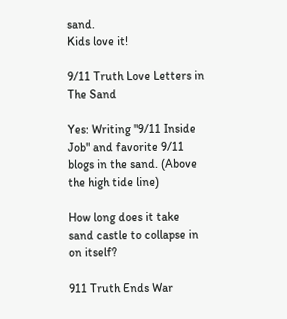sand.
Kids love it!

9/11 Truth Love Letters in The Sand

Yes: Writing "9/11 Inside Job" and favorite 9/11 blogs in the sand. (Above the high tide line)

How long does it take sand castle to collapse in on itself?

911 Truth Ends War